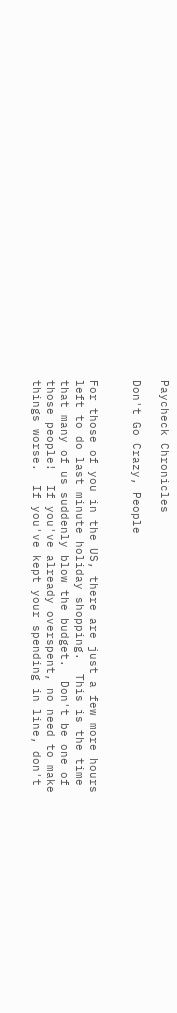Paycheck Chronicles

Don't Go Crazy, People


For those of you in the US, there are just a few more hours left to do last minute holiday shopping.  This is the time that many of us suddenly blow the budget.  Don't be one of those people!  If you've already overspent, no need to make things worse.  If you've kept your spending in line, don't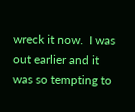wreck it now.  I was out earlier and it was so tempting to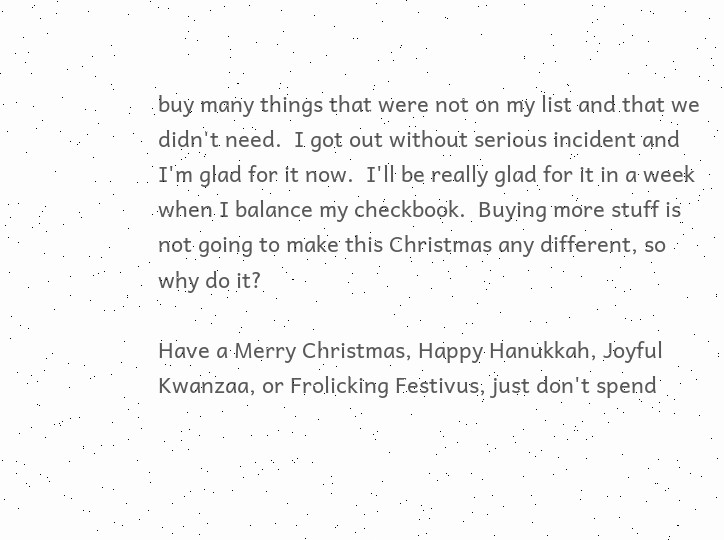buy many things that were not on my list and that we didn't need.  I got out without serious incident and I'm glad for it now.  I'll be really glad for it in a week when I balance my checkbook.  Buying more stuff is not going to make this Christmas any different, so why do it?

Have a Merry Christmas, Happy Hanukkah, Joyful Kwanzaa, or Frolicking Festivus, just don't spend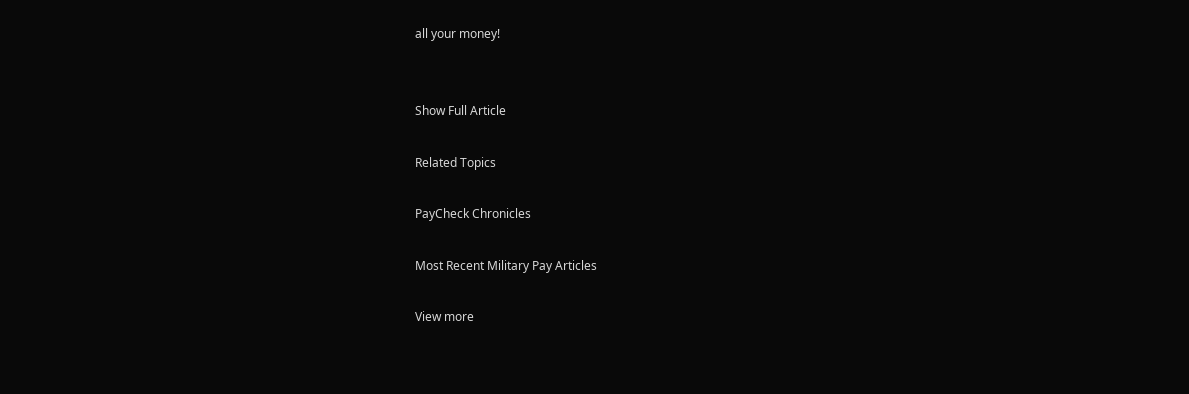all your money!


Show Full Article

Related Topics

PayCheck Chronicles

Most Recent Military Pay Articles

View more